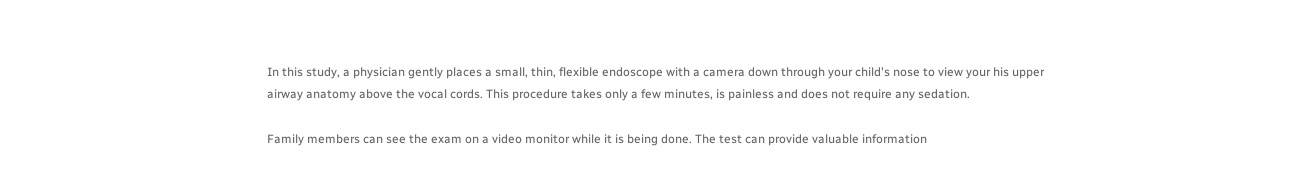In this study, a physician gently places a small, thin, flexible endoscope with a camera down through your child's nose to view your his upper airway anatomy above the vocal cords. This procedure takes only a few minutes, is painless and does not require any sedation.

Family members can see the exam on a video monitor while it is being done. The test can provide valuable information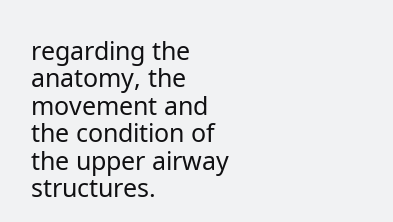regarding the anatomy, the movement and the condition of the upper airway structures.